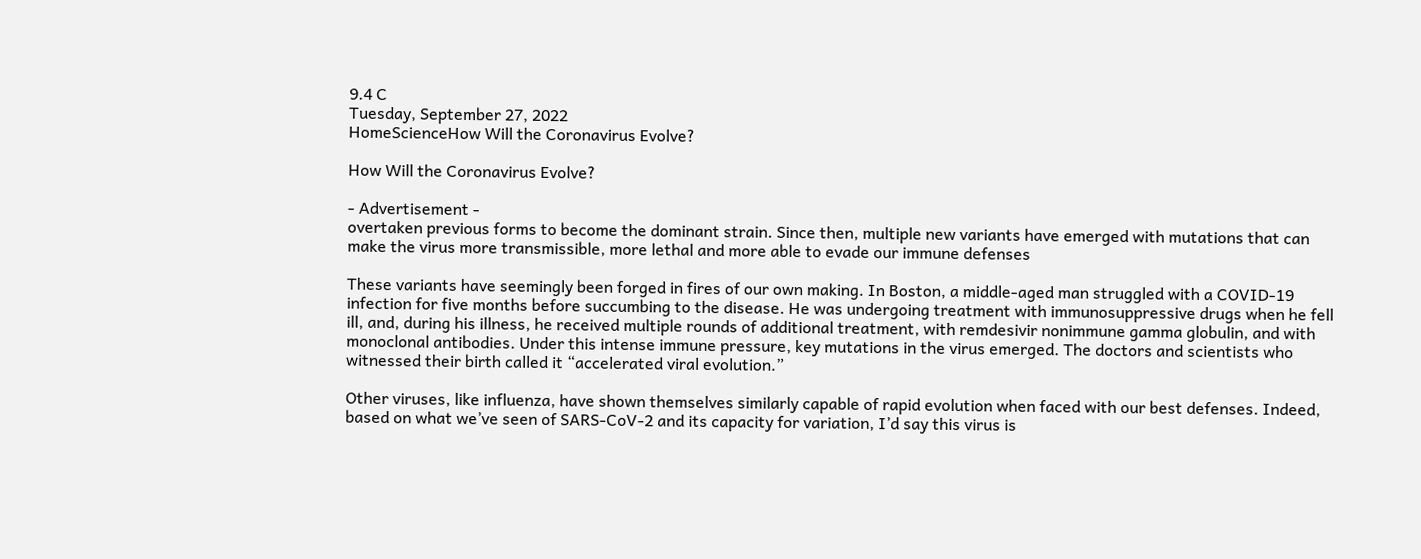9.4 C
Tuesday, September 27, 2022
HomeScienceHow Will the Coronavirus Evolve?

How Will the Coronavirus Evolve?

- Advertisement -
overtaken previous forms to become the dominant strain. Since then, multiple new variants have emerged with mutations that can make the virus more transmissible, more lethal and more able to evade our immune defenses

These variants have seemingly been forged in fires of our own making. In Boston, a middle-aged man struggled with a COVID-19 infection for five months before succumbing to the disease. He was undergoing treatment with immunosuppressive drugs when he fell ill, and, during his illness, he received multiple rounds of additional treatment, with remdesivir nonimmune gamma globulin, and with monoclonal antibodies. Under this intense immune pressure, key mutations in the virus emerged. The doctors and scientists who witnessed their birth called it “accelerated viral evolution.”

Other viruses, like influenza, have shown themselves similarly capable of rapid evolution when faced with our best defenses. Indeed, based on what we’ve seen of SARS-CoV-2 and its capacity for variation, I’d say this virus is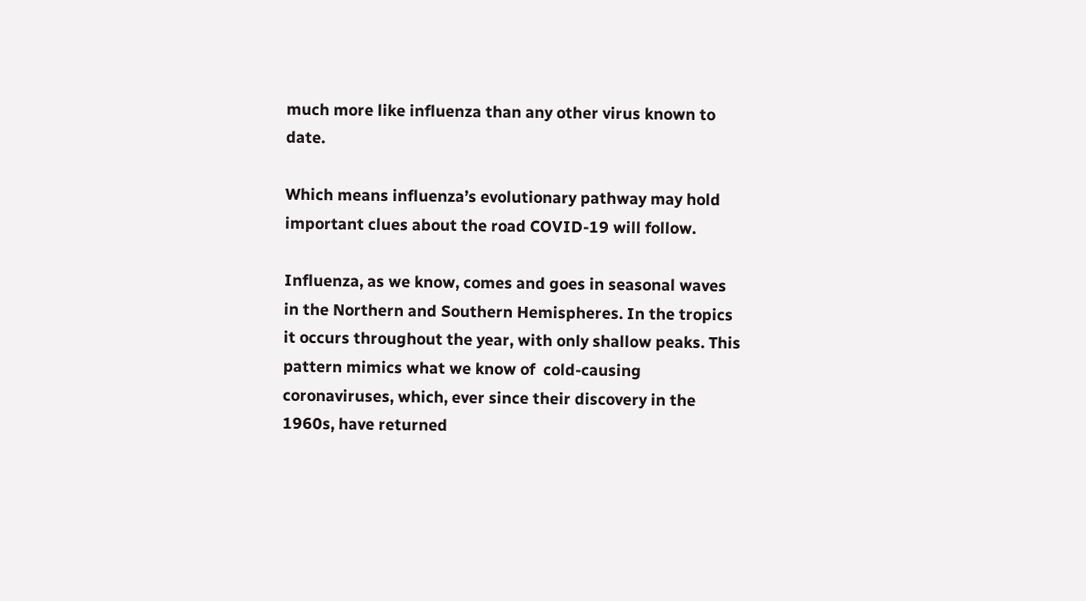much more like influenza than any other virus known to date.

Which means influenza’s evolutionary pathway may hold important clues about the road COVID-19 will follow.

Influenza, as we know, comes and goes in seasonal waves in the Northern and Southern Hemispheres. In the tropics it occurs throughout the year, with only shallow peaks. This pattern mimics what we know of  cold-causing coronaviruses, which, ever since their discovery in the 1960s, have returned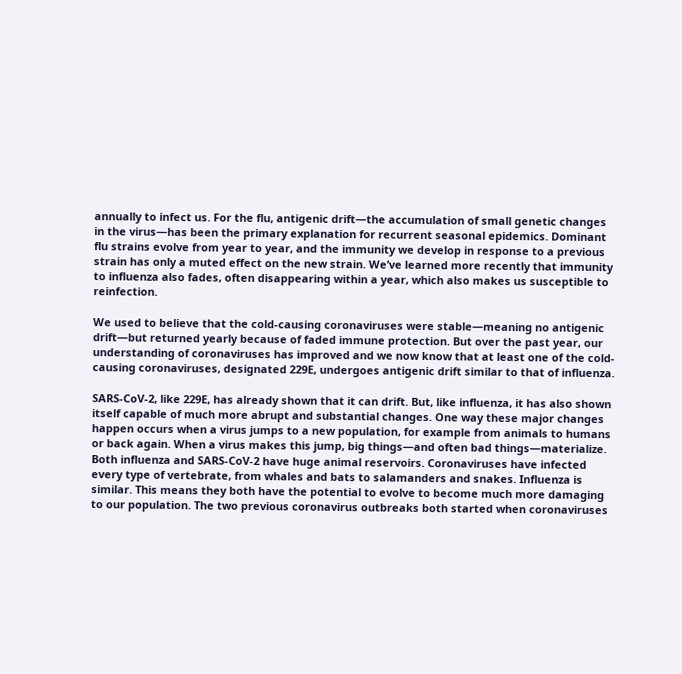annually to infect us. For the flu, antigenic drift—the accumulation of small genetic changes in the virus—has been the primary explanation for recurrent seasonal epidemics. Dominant flu strains evolve from year to year, and the immunity we develop in response to a previous strain has only a muted effect on the new strain. We’ve learned more recently that immunity to influenza also fades, often disappearing within a year, which also makes us susceptible to reinfection.

We used to believe that the cold-causing coronaviruses were stable—meaning no antigenic drift—but returned yearly because of faded immune protection. But over the past year, our understanding of coronaviruses has improved and we now know that at least one of the cold-causing coronaviruses, designated 229E, undergoes antigenic drift similar to that of influenza.

SARS-CoV-2, like 229E, has already shown that it can drift. But, like influenza, it has also shown itself capable of much more abrupt and substantial changes. One way these major changes happen occurs when a virus jumps to a new population, for example from animals to humans or back again. When a virus makes this jump, big things—and often bad things—materialize. Both influenza and SARS-CoV-2 have huge animal reservoirs. Coronaviruses have infected every type of vertebrate, from whales and bats to salamanders and snakes. Influenza is similar. This means they both have the potential to evolve to become much more damaging to our population. The two previous coronavirus outbreaks both started when coronaviruses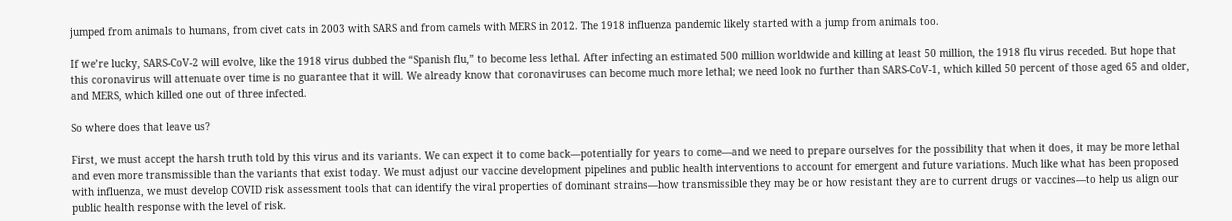jumped from animals to humans, from civet cats in 2003 with SARS and from camels with MERS in 2012. The 1918 influenza pandemic likely started with a jump from animals too.

If we’re lucky, SARS-CoV-2 will evolve, like the 1918 virus dubbed the “Spanish flu,” to become less lethal. After infecting an estimated 500 million worldwide and killing at least 50 million, the 1918 flu virus receded. But hope that this coronavirus will attenuate over time is no guarantee that it will. We already know that coronaviruses can become much more lethal; we need look no further than SARS-CoV-1, which killed 50 percent of those aged 65 and older, and MERS, which killed one out of three infected.

So where does that leave us?

First, we must accept the harsh truth told by this virus and its variants. We can expect it to come back—potentially for years to come—and we need to prepare ourselves for the possibility that when it does, it may be more lethal and even more transmissible than the variants that exist today. We must adjust our vaccine development pipelines and public health interventions to account for emergent and future variations. Much like what has been proposed with influenza, we must develop COVID risk assessment tools that can identify the viral properties of dominant strains—how transmissible they may be or how resistant they are to current drugs or vaccines—to help us align our public health response with the level of risk.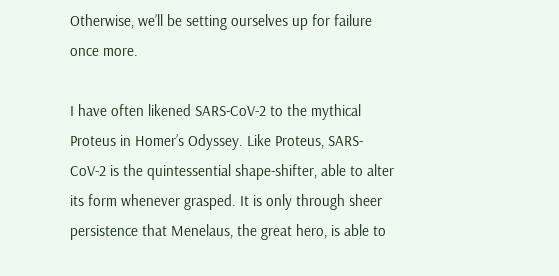Otherwise, we’ll be setting ourselves up for failure once more.

I have often likened SARS-CoV-2 to the mythical Proteus in Homer’s Odyssey. Like Proteus, SARS-CoV-2 is the quintessential shape-shifter, able to alter its form whenever grasped. It is only through sheer persistence that Menelaus, the great hero, is able to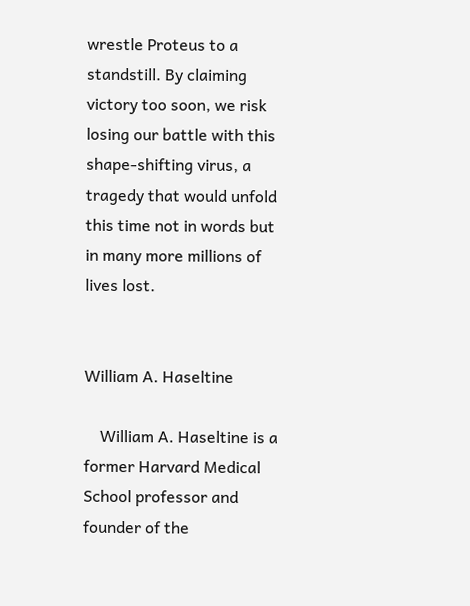wrestle Proteus to a standstill. By claiming victory too soon, we risk losing our battle with this shape-shifting virus, a tragedy that would unfold this time not in words but in many more millions of lives lost.


William A. Haseltine

    William A. Haseltine is a former Harvard Medical School professor and founder of the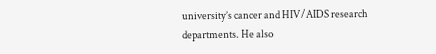university’s cancer and HIV/AIDS research departments. He also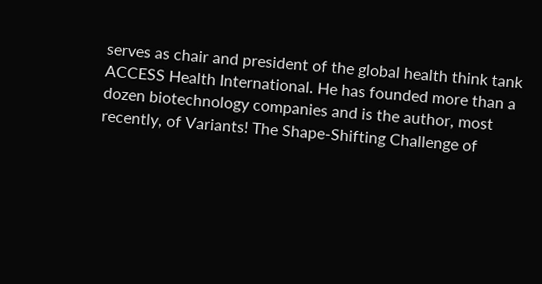serves as chair and president of the global health think tank ACCESS Health International. He has founded more than a dozen biotechnology companies and is the author, most recently, of Variants! The Shape-Shifting Challenge of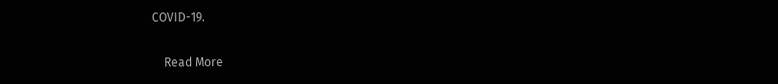COVID-19.

    Read More